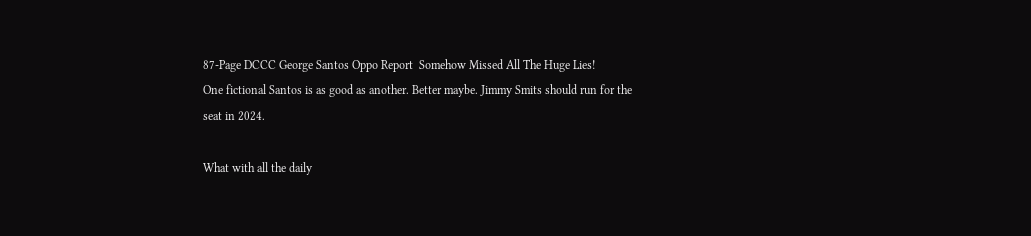87-Page DCCC George Santos Oppo Report  Somehow Missed All The Huge Lies!
One fictional Santos is as good as another. Better maybe. Jimmy Smits should run for the seat in 2024.

What with all the daily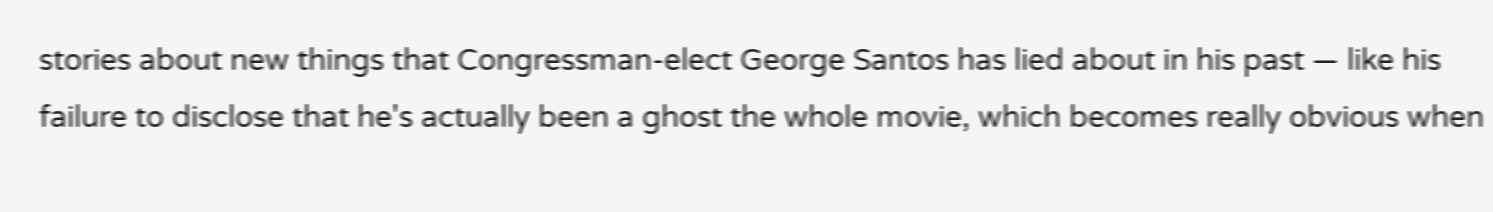stories about new things that Congressman-elect George Santos has lied about in his past — like his failure to disclose that he's actually been a ghost the whole movie, which becomes really obvious when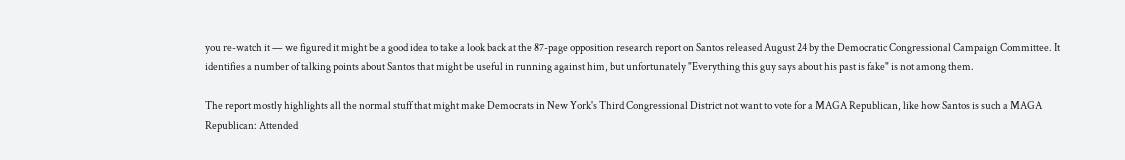you re-watch it — we figured it might be a good idea to take a look back at the 87-page opposition research report on Santos released August 24 by the Democratic Congressional Campaign Committee. It identifies a number of talking points about Santos that might be useful in running against him, but unfortunately "Everything this guy says about his past is fake" is not among them.

The report mostly highlights all the normal stuff that might make Democrats in New York's Third Congressional District not want to vote for a MAGA Republican, like how Santos is such a MAGA Republican: Attended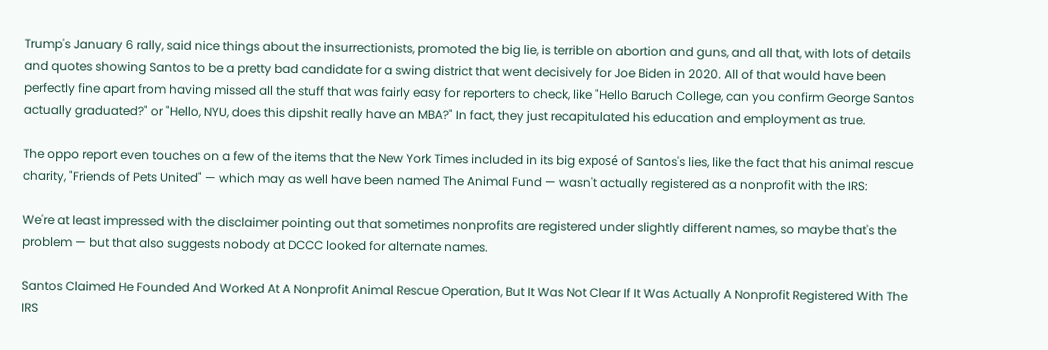Trump's January 6 rally, said nice things about the insurrectionists, promoted the big lie, is terrible on abortion and guns, and all that, with lots of details and quotes showing Santos to be a pretty bad candidate for a swing district that went decisively for Joe Biden in 2020. All of that would have been perfectly fine apart from having missed all the stuff that was fairly easy for reporters to check, like "Hello Baruch College, can you confirm George Santos actually graduated?" or "Hello, NYU, does this dipshit really have an MBA?" In fact, they just recapitulated his education and employment as true.

The oppo report even touches on a few of the items that the New York Times included in its big exposé of Santos's lies, like the fact that his animal rescue charity, "Friends of Pets United" — which may as well have been named The Animal Fund — wasn't actually registered as a nonprofit with the IRS:

We're at least impressed with the disclaimer pointing out that sometimes nonprofits are registered under slightly different names, so maybe that's the problem — but that also suggests nobody at DCCC looked for alternate names.

Santos Claimed He Founded And Worked At A Nonprofit Animal Rescue Operation, But It Was Not Clear If It Was Actually A Nonprofit Registered With The IRS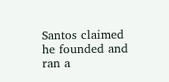Santos claimed he founded and ran a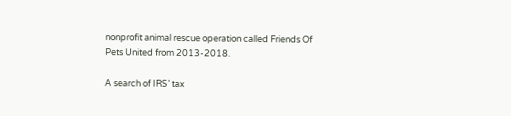nonprofit animal rescue operation called Friends Of Pets United from 2013-2018.

A search of IRS’ tax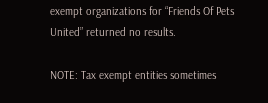exempt organizations for “Friends Of Pets United” returned no results.

NOTE: Tax exempt entities sometimes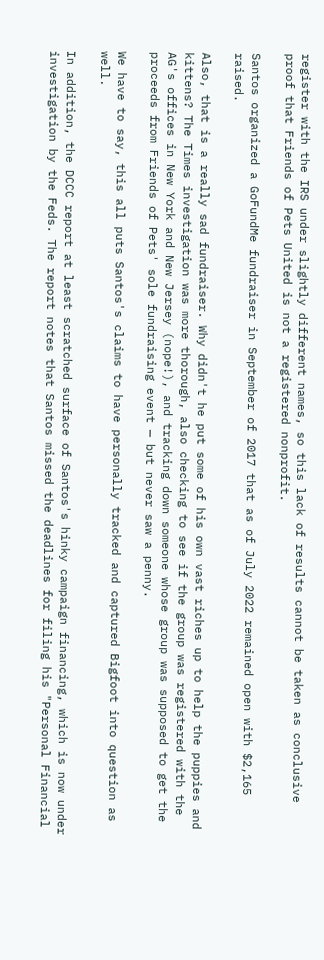register with the IRS under slightly different names, so this lack of results cannot be taken as conclusive proof that Friends of Pets United is not a registered nonprofit.

Santos organized a GoFundMe fundraiser in September of 2017 that as of July 2022 remained open with $2,165 raised.

Also, that is a really sad fundraiser. Why didn't he put some of his own vast riches up to help the puppies and kittens? The Times investigation was more thorough, also checking to see if the group was registered with the AG's offices in New York and New Jersey (nope!), and tracking down someone whose group was supposed to get the proceeds from Friends of Pets' sole fundraising event — but never saw a penny.

We have to say, this all puts Santos's claims to have personally tracked and captured Bigfoot into question as well.

In addition, the DCCC report at least scratched surface of Santos's hinky campaign financing, which is now under investigation by the Feds. The report notes that Santos missed the deadlines for filing his "Personal Financial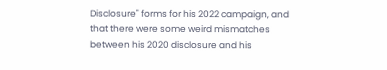Disclosure" forms for his 2022 campaign, and that there were some weird mismatches between his 2020 disclosure and his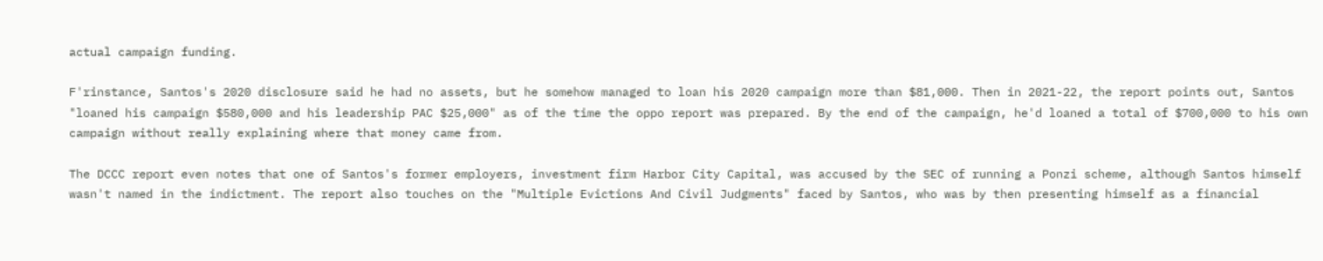actual campaign funding.

F'rinstance, Santos's 2020 disclosure said he had no assets, but he somehow managed to loan his 2020 campaign more than $81,000. Then in 2021-22, the report points out, Santos "loaned his campaign $580,000 and his leadership PAC $25,000" as of the time the oppo report was prepared. By the end of the campaign, he'd loaned a total of $700,000 to his own campaign without really explaining where that money came from.

The DCCC report even notes that one of Santos's former employers, investment firm Harbor City Capital, was accused by the SEC of running a Ponzi scheme, although Santos himself wasn't named in the indictment. The report also touches on the "Multiple Evictions And Civil Judgments" faced by Santos, who was by then presenting himself as a financial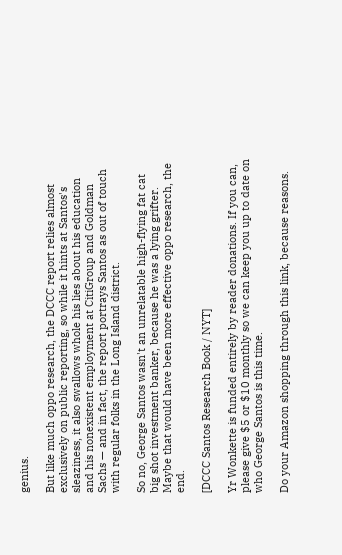genius.

But like much oppo research, the DCCC report relies almost exclusively on public reporting, so while it hints at Santos's sleaziness, it also swallows whole his lies about his education and his nonexistent employment at CitiGroup and Goldman Sachs — and in fact, the report portrays Santos as out of touch with regular folks in the Long Island district.

So no, George Santos wasn't an unrelatable high-flying fat cat big shot investment banker, because he was a lying grifter. Maybe that would have been more effective oppo research, the end.

[DCCC Santos Research Book / NYT]

Yr Wonkette is funded entirely by reader donations. If you can, please give $5 or $10 monthly so we can keep you up to date on who George Santos is this time.

Do your Amazon shopping through this link, because reasons.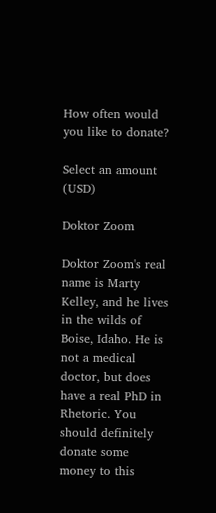How often would you like to donate?

Select an amount (USD)

Doktor Zoom

Doktor Zoom's real name is Marty Kelley, and he lives in the wilds of Boise, Idaho. He is not a medical doctor, but does have a real PhD in Rhetoric. You should definitely donate some money to this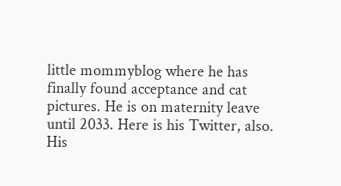little mommyblog where he has finally found acceptance and cat pictures. He is on maternity leave until 2033. Here is his Twitter, also. His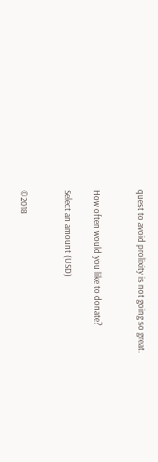quest to avoid prolixity is not going so great.


How often would you like to donate?

Select an amount (USD)


©2018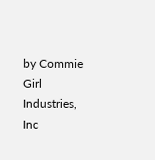by Commie Girl Industries, Inc